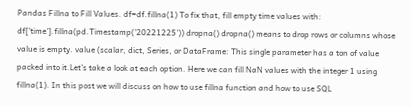Pandas Fillna to Fill Values. df=df.fillna(1) To fix that, fill empty time values with: df['time'].fillna(pd.Timestamp('20221225')) dropna() dropna() means to drop rows or columns whose value is empty. value (scalar, dict, Series, or DataFrame: This single parameter has a ton of value packed into it.Let’s take a look at each option. Here we can fill NaN values with the integer 1 using fillna(1). In this post we will discuss on how to use fillna function and how to use SQL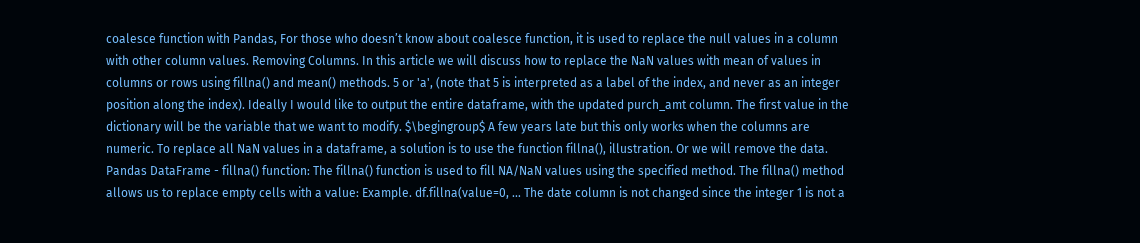coalesce function with Pandas, For those who doesn’t know about coalesce function, it is used to replace the null values in a column with other column values. Removing Columns. In this article we will discuss how to replace the NaN values with mean of values in columns or rows using fillna() and mean() methods. 5 or 'a', (note that 5 is interpreted as a label of the index, and never as an integer position along the index). Ideally I would like to output the entire dataframe, with the updated purch_amt column. The first value in the dictionary will be the variable that we want to modify. $\begingroup$ A few years late but this only works when the columns are numeric. To replace all NaN values in a dataframe, a solution is to use the function fillna(), illustration. Or we will remove the data. Pandas DataFrame - fillna() function: The fillna() function is used to fill NA/NaN values using the specified method. The fillna() method allows us to replace empty cells with a value: Example. df.fillna(value=0, … The date column is not changed since the integer 1 is not a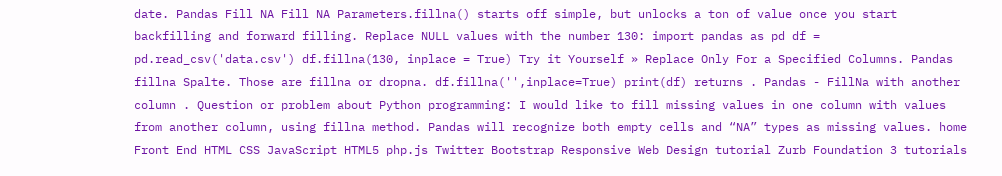date. Pandas Fill NA Fill NA Parameters.fillna() starts off simple, but unlocks a ton of value once you start backfilling and forward filling. Replace NULL values with the number 130: import pandas as pd df = pd.read_csv('data.csv') df.fillna(130, inplace = True) Try it Yourself » Replace Only For a Specified Columns. Pandas fillna Spalte. Those are fillna or dropna. df.fillna('',inplace=True) print(df) returns . Pandas - FillNa with another column . Question or problem about Python programming: I would like to fill missing values in one column with values from another column, using fillna method. Pandas will recognize both empty cells and “NA” types as missing values. home Front End HTML CSS JavaScript HTML5 php.js Twitter Bootstrap Responsive Web Design tutorial Zurb Foundation 3 tutorials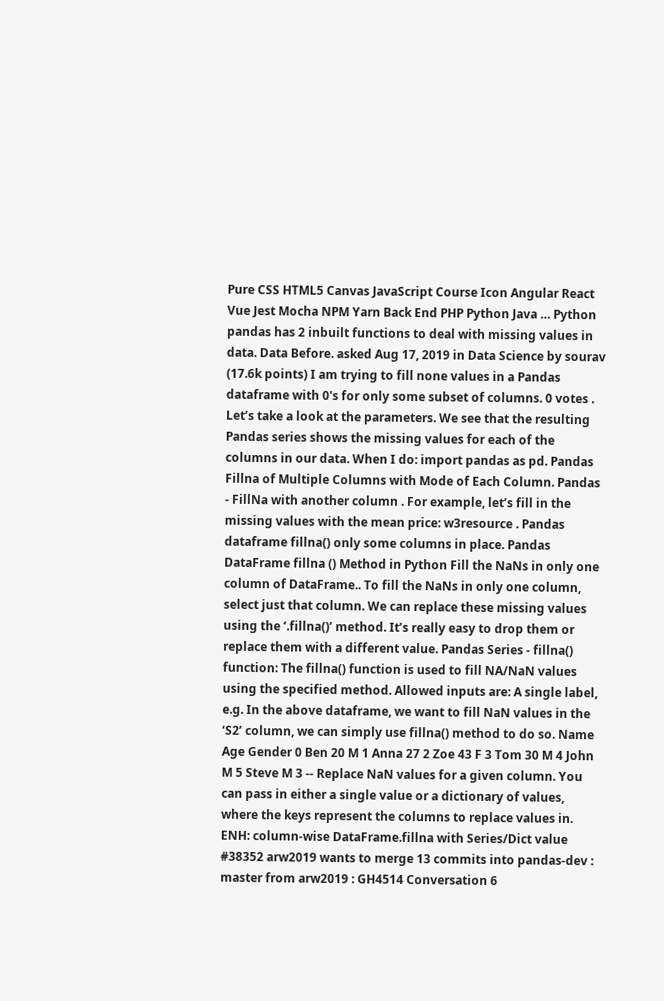Pure CSS HTML5 Canvas JavaScript Course Icon Angular React Vue Jest Mocha NPM Yarn Back End PHP Python Java … Python pandas has 2 inbuilt functions to deal with missing values in data. Data Before. asked Aug 17, 2019 in Data Science by sourav (17.6k points) I am trying to fill none values in a Pandas dataframe with 0's for only some subset of columns. 0 votes . Let’s take a look at the parameters. We see that the resulting Pandas series shows the missing values for each of the columns in our data. When I do: import pandas as pd. Pandas Fillna of Multiple Columns with Mode of Each Column. Pandas - FillNa with another column . For example, let’s fill in the missing values with the mean price: w3resource . Pandas dataframe fillna() only some columns in place. Pandas DataFrame fillna () Method in Python Fill the NaNs in only one column of DataFrame.. To fill the NaNs in only one column, select just that column. We can replace these missing values using the ‘.fillna()’ method. It’s really easy to drop them or replace them with a different value. Pandas Series - fillna() function: The fillna() function is used to fill NA/NaN values using the specified method. Allowed inputs are: A single label, e.g. In the above dataframe, we want to fill NaN values in the ‘S2’ column, we can simply use fillna() method to do so. Name Age Gender 0 Ben 20 M 1 Anna 27 2 Zoe 43 F 3 Tom 30 M 4 John M 5 Steve M 3 -- Replace NaN values for a given column. You can pass in either a single value or a dictionary of values, where the keys represent the columns to replace values in. ENH: column-wise DataFrame.fillna with Series/Dict value #38352 arw2019 wants to merge 13 commits into pandas-dev : master from arw2019 : GH4514 Conversation 6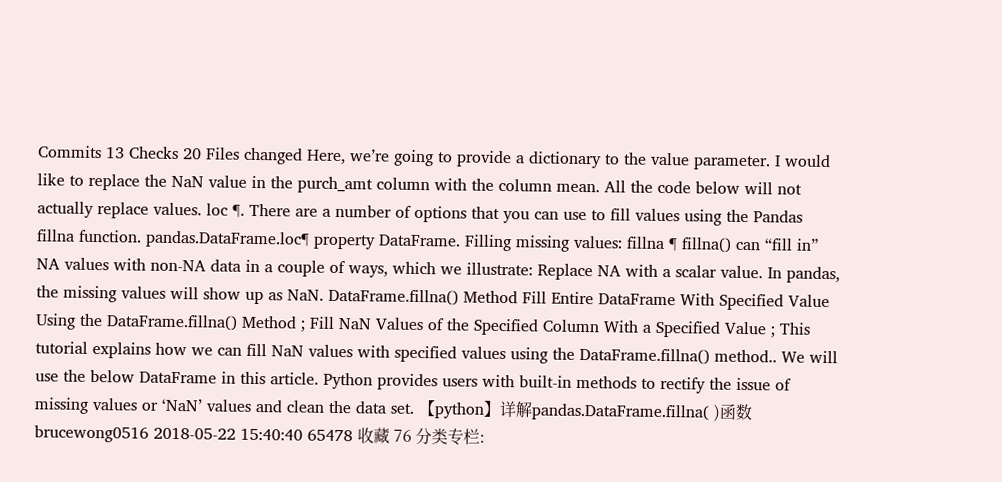Commits 13 Checks 20 Files changed Here, we’re going to provide a dictionary to the value parameter. I would like to replace the NaN value in the purch_amt column with the column mean. All the code below will not actually replace values. loc ¶. There are a number of options that you can use to fill values using the Pandas fillna function. pandas.DataFrame.loc¶ property DataFrame. Filling missing values: fillna ¶ fillna() can “fill in” NA values with non-NA data in a couple of ways, which we illustrate: Replace NA with a scalar value. In pandas, the missing values will show up as NaN. DataFrame.fillna() Method Fill Entire DataFrame With Specified Value Using the DataFrame.fillna() Method ; Fill NaN Values of the Specified Column With a Specified Value ; This tutorial explains how we can fill NaN values with specified values using the DataFrame.fillna() method.. We will use the below DataFrame in this article. Python provides users with built-in methods to rectify the issue of missing values or ‘NaN’ values and clean the data set. 【python】详解pandas.DataFrame.fillna( )函数 brucewong0516 2018-05-22 15:40:40 65478 收藏 76 分类专栏: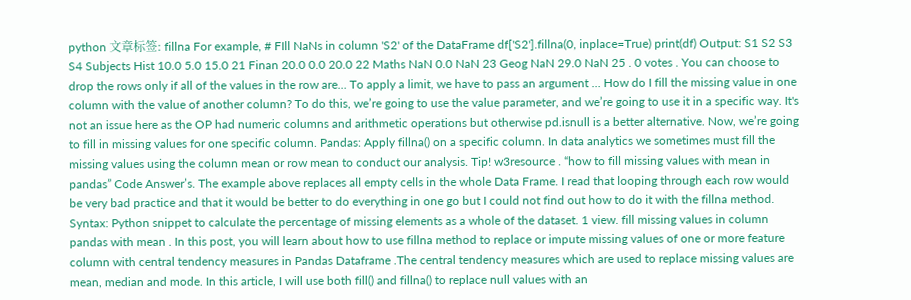python 文章标签: fillna For example, # FIll NaNs in column 'S2' of the DataFrame df['S2'].fillna(0, inplace=True) print(df) Output: S1 S2 S3 S4 Subjects Hist 10.0 5.0 15.0 21 Finan 20.0 0.0 20.0 22 Maths NaN 0.0 NaN 23 Geog NaN 29.0 NaN 25 . 0 votes . You can choose to drop the rows only if all of the values in the row are… To apply a limit, we have to pass an argument … How do I fill the missing value in one column with the value of another column? To do this, we’re going to use the value parameter, and we’re going to use it in a specific way. It's not an issue here as the OP had numeric columns and arithmetic operations but otherwise pd.isnull is a better alternative. Now, we’re going to fill in missing values for one specific column. Pandas: Apply fillna() on a specific column. In data analytics we sometimes must fill the missing values using the column mean or row mean to conduct our analysis. Tip! w3resource . “how to fill missing values with mean in pandas” Code Answer’s. The example above replaces all empty cells in the whole Data Frame. I read that looping through each row would be very bad practice and that it would be better to do everything in one go but I could not find out how to do it with the fillna method. Syntax: Python snippet to calculate the percentage of missing elements as a whole of the dataset. 1 view. fill missing values in column pandas with mean . In this post, you will learn about how to use fillna method to replace or impute missing values of one or more feature column with central tendency measures in Pandas Dataframe .The central tendency measures which are used to replace missing values are mean, median and mode. In this article, I will use both fill() and fillna() to replace null values with an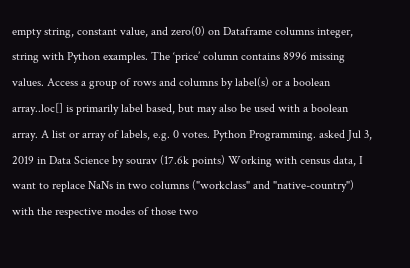empty string, constant value, and zero(0) on Dataframe columns integer, string with Python examples. The ‘price’ column contains 8996 missing values. Access a group of rows and columns by label(s) or a boolean array..loc[] is primarily label based, but may also be used with a boolean array. A list or array of labels, e.g. 0 votes. Python Programming. asked Jul 3, 2019 in Data Science by sourav (17.6k points) Working with census data, I want to replace NaNs in two columns ("workclass" and "native-country") with the respective modes of those two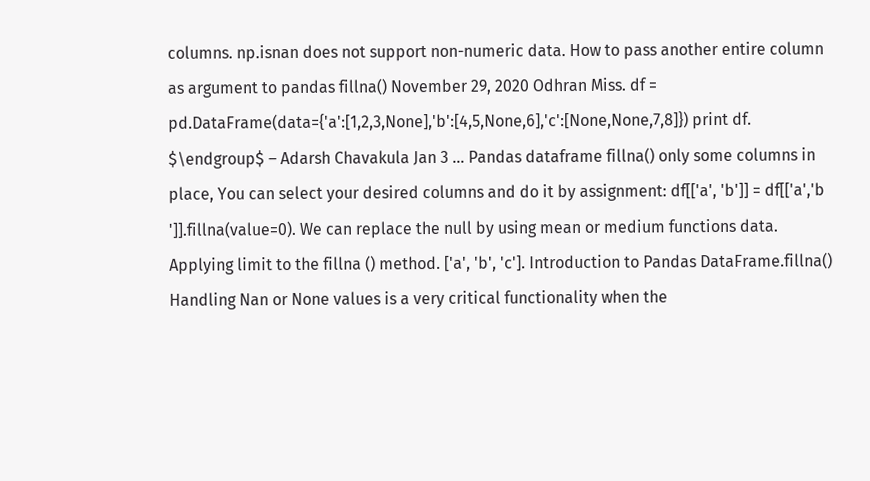columns. np.isnan does not support non-numeric data. How to pass another entire column as argument to pandas fillna() November 29, 2020 Odhran Miss. df = pd.DataFrame(data={'a':[1,2,3,None],'b':[4,5,None,6],'c':[None,None,7,8]}) print df. $\endgroup$ – Adarsh Chavakula Jan 3 … Pandas dataframe fillna() only some columns in place, You can select your desired columns and do it by assignment: df[['a', 'b']] = df[['a','b ']].fillna(value=0). We can replace the null by using mean or medium functions data. Applying limit to the fillna () method. ['a', 'b', 'c']. Introduction to Pandas DataFrame.fillna() Handling Nan or None values is a very critical functionality when the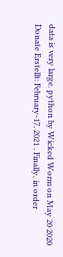data is very large. python by Wicked Worm on May 20 2020 Donate Erstellt: February-17, 2021 . Finally, in order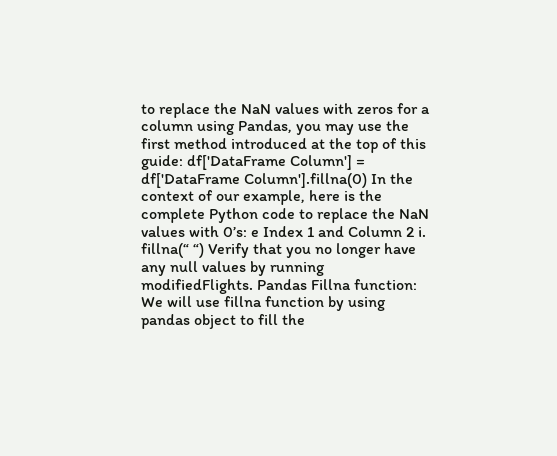to replace the NaN values with zeros for a column using Pandas, you may use the first method introduced at the top of this guide: df['DataFrame Column'] = df['DataFrame Column'].fillna(0) In the context of our example, here is the complete Python code to replace the NaN values with 0’s: e Index 1 and Column 2 i. fillna(“ “) Verify that you no longer have any null values by running modifiedFlights. Pandas Fillna function: We will use fillna function by using pandas object to fill the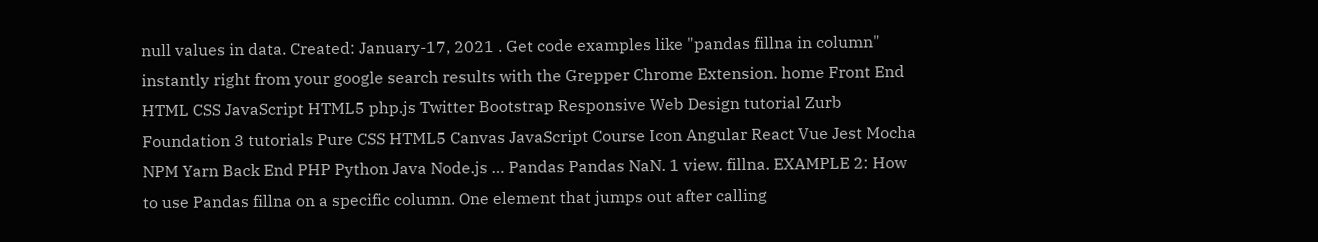null values in data. Created: January-17, 2021 . Get code examples like "pandas fillna in column" instantly right from your google search results with the Grepper Chrome Extension. home Front End HTML CSS JavaScript HTML5 php.js Twitter Bootstrap Responsive Web Design tutorial Zurb Foundation 3 tutorials Pure CSS HTML5 Canvas JavaScript Course Icon Angular React Vue Jest Mocha NPM Yarn Back End PHP Python Java Node.js … Pandas Pandas NaN. 1 view. fillna. EXAMPLE 2: How to use Pandas fillna on a specific column. One element that jumps out after calling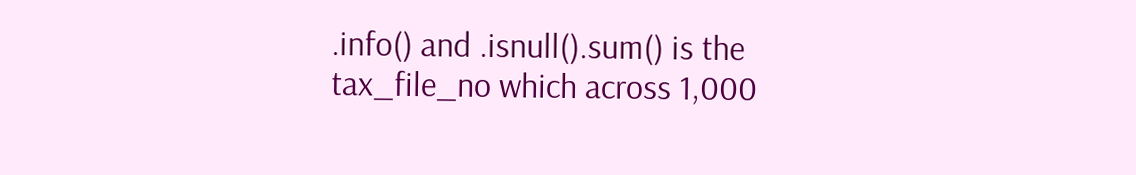.info() and .isnull().sum() is the tax_file_no which across 1,000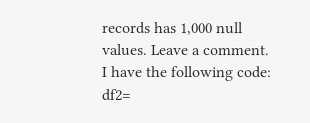records has 1,000 null values. Leave a comment. I have the following code: df2=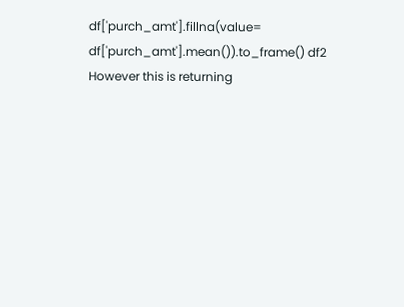df['purch_amt'].fillna(value= df['purch_amt'].mean()).to_frame() df2 However this is returning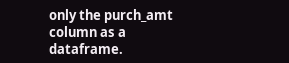only the purch_amt column as a dataframe.